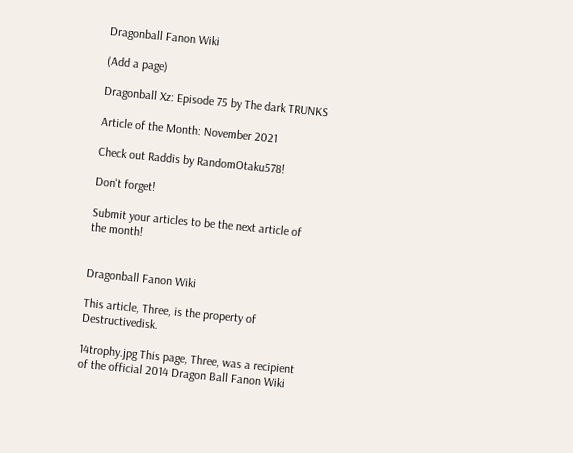Dragonball Fanon Wiki

(Add a page)

Dragonball Xz: Episode 75 by The dark TRUNKS

Article of the Month: November 2021

Check out Raddis by RandomOtaku578!

Don't forget!

Submit your articles to be the next article of the month!


Dragonball Fanon Wiki

This article, Three, is the property of Destructivedisk.

14trophy.jpg This page, Three, was a recipient of the official 2014 Dragon Ball Fanon Wiki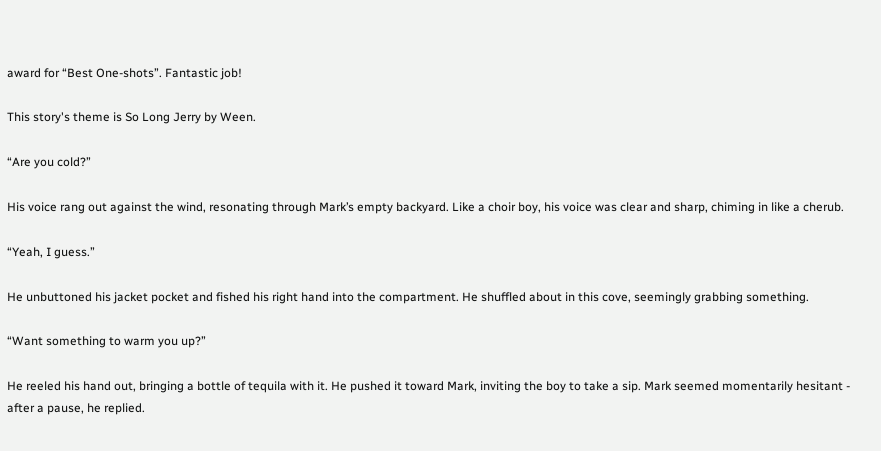award for “Best One-shots”. Fantastic job!

This story's theme is So Long Jerry by Ween.

“Are you cold?”

His voice rang out against the wind, resonating through Mark’s empty backyard. Like a choir boy, his voice was clear and sharp, chiming in like a cherub.

“Yeah, I guess.”

He unbuttoned his jacket pocket and fished his right hand into the compartment. He shuffled about in this cove, seemingly grabbing something.

“Want something to warm you up?”

He reeled his hand out, bringing a bottle of tequila with it. He pushed it toward Mark, inviting the boy to take a sip. Mark seemed momentarily hesitant - after a pause, he replied.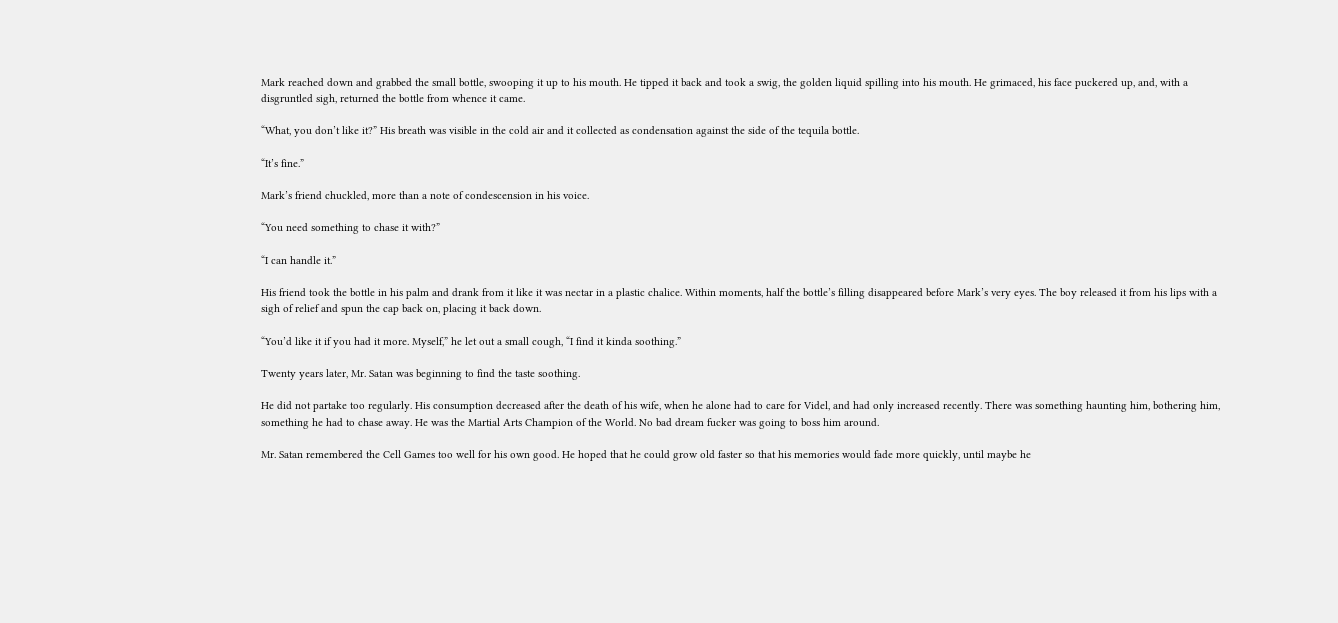Mark reached down and grabbed the small bottle, swooping it up to his mouth. He tipped it back and took a swig, the golden liquid spilling into his mouth. He grimaced, his face puckered up, and, with a disgruntled sigh, returned the bottle from whence it came.

“What, you don’t like it?” His breath was visible in the cold air and it collected as condensation against the side of the tequila bottle.

“It’s fine.”

Mark’s friend chuckled, more than a note of condescension in his voice.

“You need something to chase it with?”

“I can handle it.”

His friend took the bottle in his palm and drank from it like it was nectar in a plastic chalice. Within moments, half the bottle’s filling disappeared before Mark’s very eyes. The boy released it from his lips with a sigh of relief and spun the cap back on, placing it back down.

“You’d like it if you had it more. Myself,” he let out a small cough, “I find it kinda soothing.”

Twenty years later, Mr. Satan was beginning to find the taste soothing.

He did not partake too regularly. His consumption decreased after the death of his wife, when he alone had to care for Videl, and had only increased recently. There was something haunting him, bothering him, something he had to chase away. He was the Martial Arts Champion of the World. No bad dream fucker was going to boss him around.

Mr. Satan remembered the Cell Games too well for his own good. He hoped that he could grow old faster so that his memories would fade more quickly, until maybe he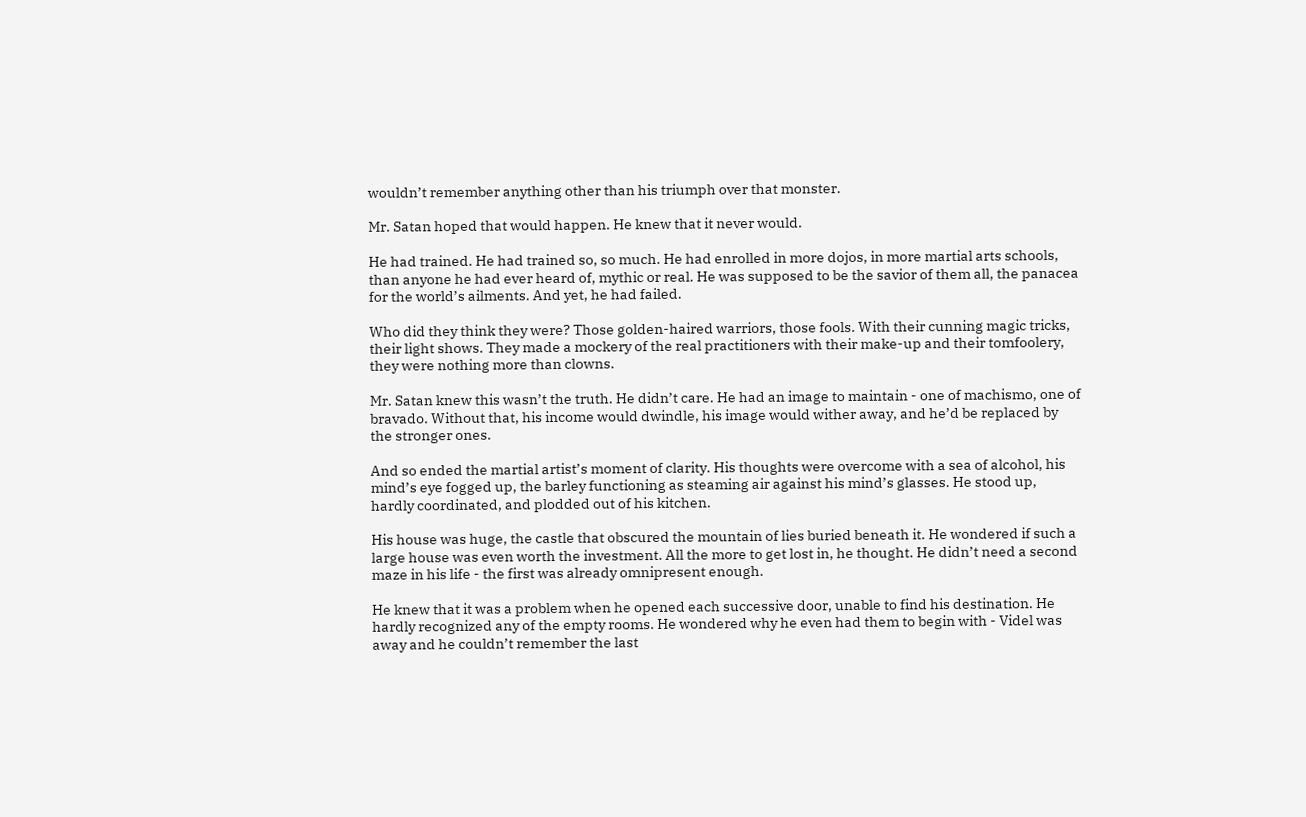wouldn’t remember anything other than his triumph over that monster.

Mr. Satan hoped that would happen. He knew that it never would.

He had trained. He had trained so, so much. He had enrolled in more dojos, in more martial arts schools, than anyone he had ever heard of, mythic or real. He was supposed to be the savior of them all, the panacea for the world’s ailments. And yet, he had failed.

Who did they think they were? Those golden-haired warriors, those fools. With their cunning magic tricks, their light shows. They made a mockery of the real practitioners with their make-up and their tomfoolery, they were nothing more than clowns.

Mr. Satan knew this wasn’t the truth. He didn’t care. He had an image to maintain - one of machismo, one of bravado. Without that, his income would dwindle, his image would wither away, and he’d be replaced by the stronger ones.

And so ended the martial artist’s moment of clarity. His thoughts were overcome with a sea of alcohol, his mind’s eye fogged up, the barley functioning as steaming air against his mind’s glasses. He stood up, hardly coordinated, and plodded out of his kitchen.

His house was huge, the castle that obscured the mountain of lies buried beneath it. He wondered if such a large house was even worth the investment. All the more to get lost in, he thought. He didn’t need a second maze in his life - the first was already omnipresent enough.

He knew that it was a problem when he opened each successive door, unable to find his destination. He hardly recognized any of the empty rooms. He wondered why he even had them to begin with - Videl was away and he couldn’t remember the last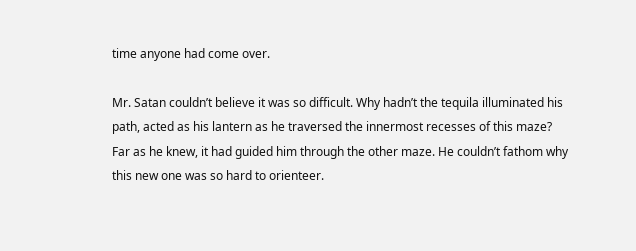time anyone had come over.

Mr. Satan couldn’t believe it was so difficult. Why hadn’t the tequila illuminated his path, acted as his lantern as he traversed the innermost recesses of this maze? Far as he knew, it had guided him through the other maze. He couldn’t fathom why this new one was so hard to orienteer.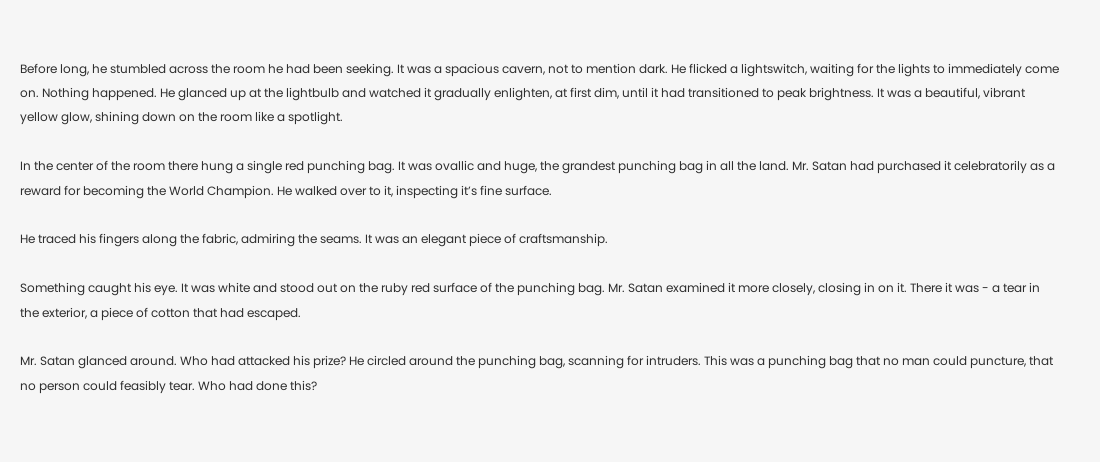Before long, he stumbled across the room he had been seeking. It was a spacious cavern, not to mention dark. He flicked a lightswitch, waiting for the lights to immediately come on. Nothing happened. He glanced up at the lightbulb and watched it gradually enlighten, at first dim, until it had transitioned to peak brightness. It was a beautiful, vibrant yellow glow, shining down on the room like a spotlight.

In the center of the room there hung a single red punching bag. It was ovallic and huge, the grandest punching bag in all the land. Mr. Satan had purchased it celebratorily as a reward for becoming the World Champion. He walked over to it, inspecting it’s fine surface.

He traced his fingers along the fabric, admiring the seams. It was an elegant piece of craftsmanship.

Something caught his eye. It was white and stood out on the ruby red surface of the punching bag. Mr. Satan examined it more closely, closing in on it. There it was - a tear in the exterior, a piece of cotton that had escaped.

Mr. Satan glanced around. Who had attacked his prize? He circled around the punching bag, scanning for intruders. This was a punching bag that no man could puncture, that no person could feasibly tear. Who had done this?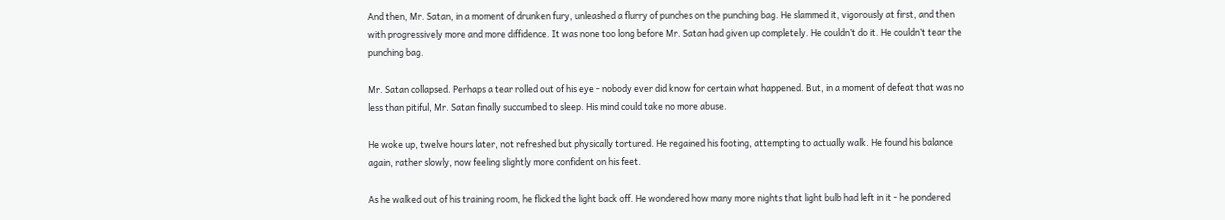And then, Mr. Satan, in a moment of drunken fury, unleashed a flurry of punches on the punching bag. He slammed it, vigorously at first, and then with progressively more and more diffidence. It was none too long before Mr. Satan had given up completely. He couldn’t do it. He couldn’t tear the punching bag.

Mr. Satan collapsed. Perhaps a tear rolled out of his eye - nobody ever did know for certain what happened. But, in a moment of defeat that was no less than pitiful, Mr. Satan finally succumbed to sleep. His mind could take no more abuse.

He woke up, twelve hours later, not refreshed but physically tortured. He regained his footing, attempting to actually walk. He found his balance again, rather slowly, now feeling slightly more confident on his feet.

As he walked out of his training room, he flicked the light back off. He wondered how many more nights that light bulb had left in it - he pondered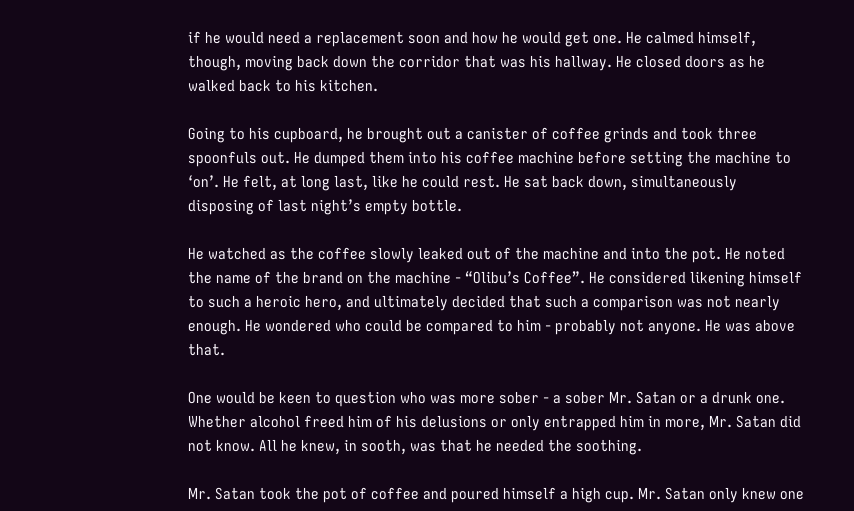if he would need a replacement soon and how he would get one. He calmed himself, though, moving back down the corridor that was his hallway. He closed doors as he walked back to his kitchen.

Going to his cupboard, he brought out a canister of coffee grinds and took three spoonfuls out. He dumped them into his coffee machine before setting the machine to ‘on’. He felt, at long last, like he could rest. He sat back down, simultaneously disposing of last night’s empty bottle.

He watched as the coffee slowly leaked out of the machine and into the pot. He noted the name of the brand on the machine - “Olibu’s Coffee”. He considered likening himself to such a heroic hero, and ultimately decided that such a comparison was not nearly enough. He wondered who could be compared to him - probably not anyone. He was above that.

One would be keen to question who was more sober - a sober Mr. Satan or a drunk one. Whether alcohol freed him of his delusions or only entrapped him in more, Mr. Satan did not know. All he knew, in sooth, was that he needed the soothing.

Mr. Satan took the pot of coffee and poured himself a high cup. Mr. Satan only knew one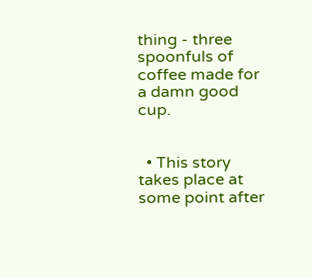thing - three spoonfuls of coffee made for a damn good cup.


  • This story takes place at some point after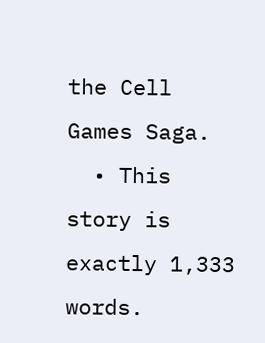the Cell Games Saga.
  • This story is exactly 1,333 words.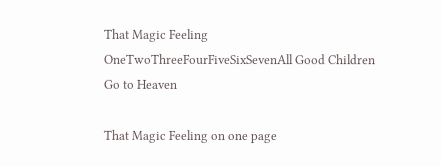That Magic Feeling
OneTwoThreeFourFiveSixSevenAll Good Children Go to Heaven

That Magic Feeling on one page